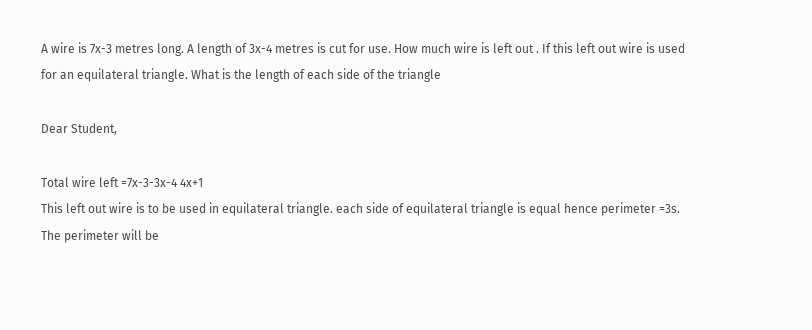A wire is 7x-3 metres long. A length of 3x-4 metres is cut for use. How much wire is left out . If this left out wire is used for an equilateral triangle. What is the length of each side of the triangle

Dear Student,

Total wire left =7x-3-3x-4 4x+1
This left out wire is to be used in equilateral triangle. each side of equilateral triangle is equal hence perimeter =3s.
The perimeter will be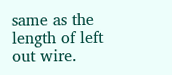same as the length of left out wire.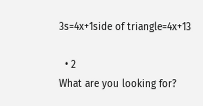3s=4x+1side of triangle=4x+13

  • 2
What are you looking for?